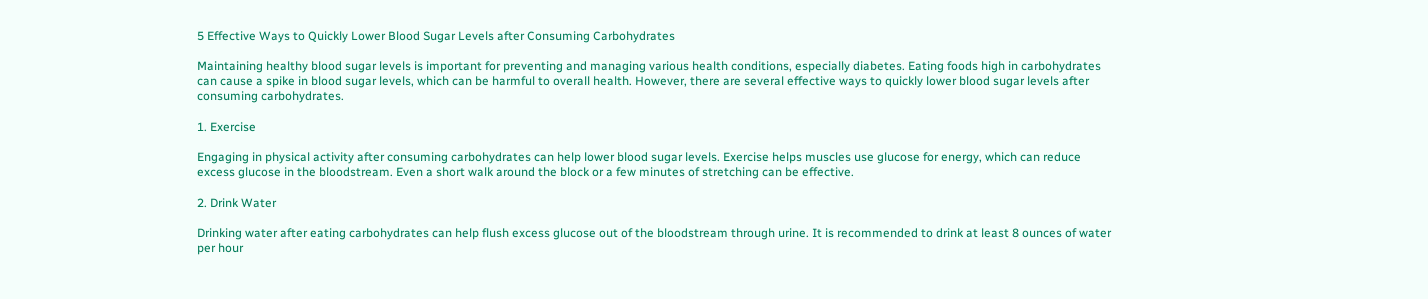5 Effective Ways to Quickly Lower Blood Sugar Levels after Consuming Carbohydrates

Maintaining healthy blood sugar levels is important for preventing and managing various health conditions, especially diabetes. Eating foods high in carbohydrates can cause a spike in blood sugar levels, which can be harmful to overall health. However, there are several effective ways to quickly lower blood sugar levels after consuming carbohydrates.

1. Exercise

Engaging in physical activity after consuming carbohydrates can help lower blood sugar levels. Exercise helps muscles use glucose for energy, which can reduce excess glucose in the bloodstream. Even a short walk around the block or a few minutes of stretching can be effective.

2. Drink Water

Drinking water after eating carbohydrates can help flush excess glucose out of the bloodstream through urine. It is recommended to drink at least 8 ounces of water per hour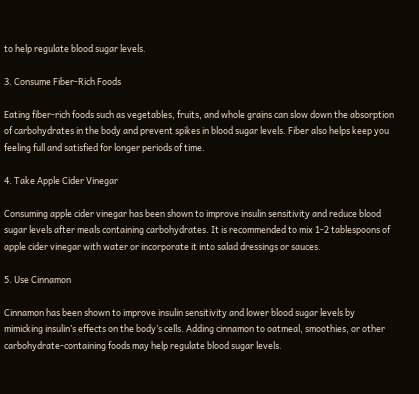to help regulate blood sugar levels.

3. Consume Fiber-Rich Foods

Eating fiber-rich foods such as vegetables, fruits, and whole grains can slow down the absorption of carbohydrates in the body and prevent spikes in blood sugar levels. Fiber also helps keep you feeling full and satisfied for longer periods of time.

4. Take Apple Cider Vinegar

Consuming apple cider vinegar has been shown to improve insulin sensitivity and reduce blood sugar levels after meals containing carbohydrates. It is recommended to mix 1-2 tablespoons of apple cider vinegar with water or incorporate it into salad dressings or sauces.

5. Use Cinnamon

Cinnamon has been shown to improve insulin sensitivity and lower blood sugar levels by mimicking insulin’s effects on the body’s cells. Adding cinnamon to oatmeal, smoothies, or other carbohydrate-containing foods may help regulate blood sugar levels.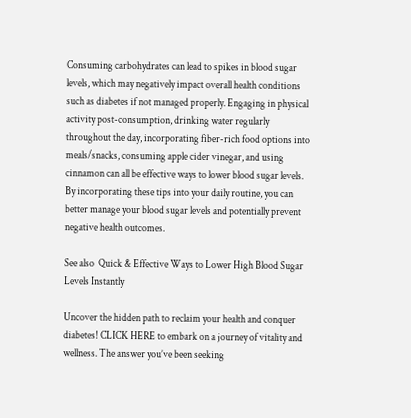Consuming carbohydrates can lead to spikes in blood sugar levels, which may negatively impact overall health conditions such as diabetes if not managed properly. Engaging in physical activity post-consumption, drinking water regularly throughout the day, incorporating fiber-rich food options into meals/snacks, consuming apple cider vinegar, and using cinnamon can all be effective ways to lower blood sugar levels. By incorporating these tips into your daily routine, you can better manage your blood sugar levels and potentially prevent negative health outcomes.

See also  Quick & Effective Ways to Lower High Blood Sugar Levels Instantly

Uncover the hidden path to reclaim your health and conquer diabetes! CLICK HERE to embark on a journey of vitality and wellness. The answer you’ve been seeking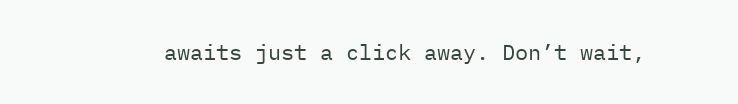awaits just a click away. Don’t wait,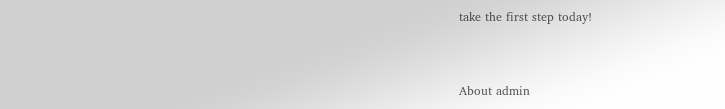take the first step today!


About admin